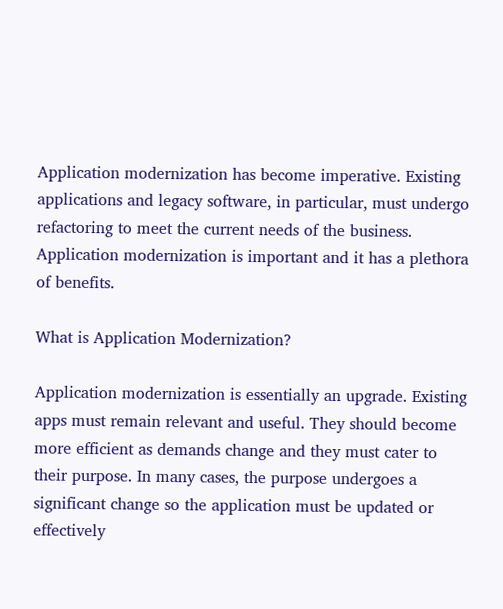Application modernization has become imperative. Existing applications and legacy software, in particular, must undergo refactoring to meet the current needs of the business. Application modernization is important and it has a plethora of benefits.

What is Application Modernization?

Application modernization is essentially an upgrade. Existing apps must remain relevant and useful. They should become more efficient as demands change and they must cater to their purpose. In many cases, the purpose undergoes a significant change so the application must be updated or effectively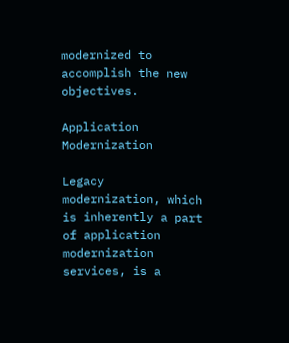modernized to accomplish the new objectives.

Application Modernization

Legacy modernization, which is inherently a part of application modernization services, is a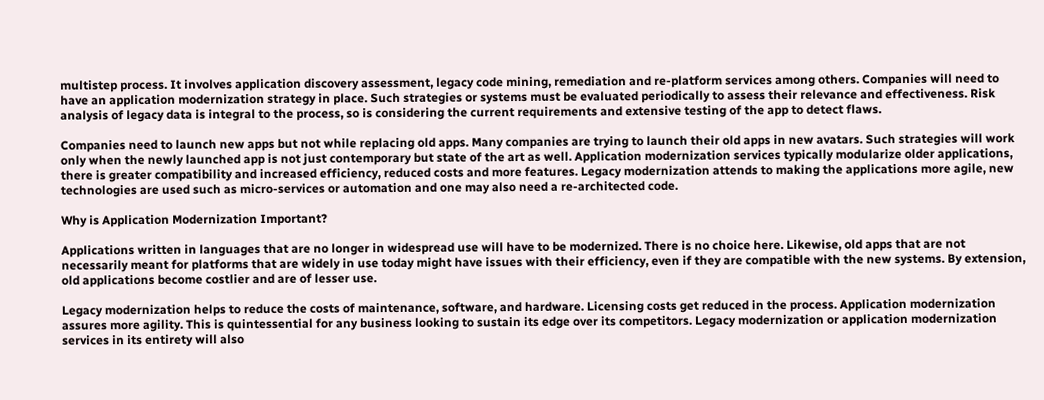multistep process. It involves application discovery assessment, legacy code mining, remediation and re-platform services among others. Companies will need to have an application modernization strategy in place. Such strategies or systems must be evaluated periodically to assess their relevance and effectiveness. Risk analysis of legacy data is integral to the process, so is considering the current requirements and extensive testing of the app to detect flaws.

Companies need to launch new apps but not while replacing old apps. Many companies are trying to launch their old apps in new avatars. Such strategies will work only when the newly launched app is not just contemporary but state of the art as well. Application modernization services typically modularize older applications, there is greater compatibility and increased efficiency, reduced costs and more features. Legacy modernization attends to making the applications more agile, new technologies are used such as micro-services or automation and one may also need a re-architected code.

Why is Application Modernization Important?

Applications written in languages that are no longer in widespread use will have to be modernized. There is no choice here. Likewise, old apps that are not necessarily meant for platforms that are widely in use today might have issues with their efficiency, even if they are compatible with the new systems. By extension, old applications become costlier and are of lesser use.

Legacy modernization helps to reduce the costs of maintenance, software, and hardware. Licensing costs get reduced in the process. Application modernization assures more agility. This is quintessential for any business looking to sustain its edge over its competitors. Legacy modernization or application modernization services in its entirety will also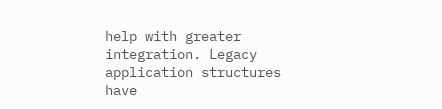help with greater integration. Legacy application structures have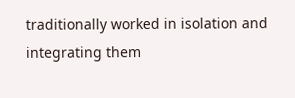traditionally worked in isolation and integrating them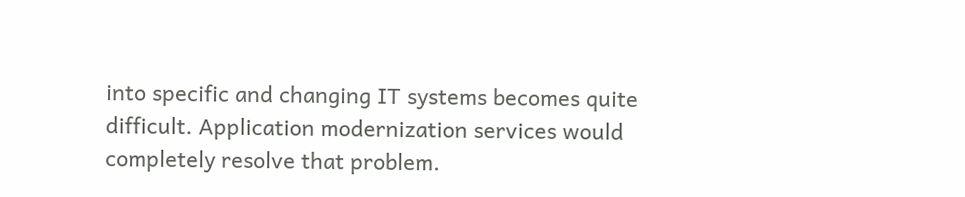into specific and changing IT systems becomes quite difficult. Application modernization services would completely resolve that problem.